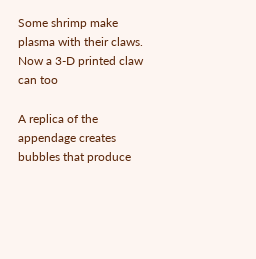Some shrimp make plasma with their claws. Now a 3-D printed claw can too

A replica of the appendage creates bubbles that produce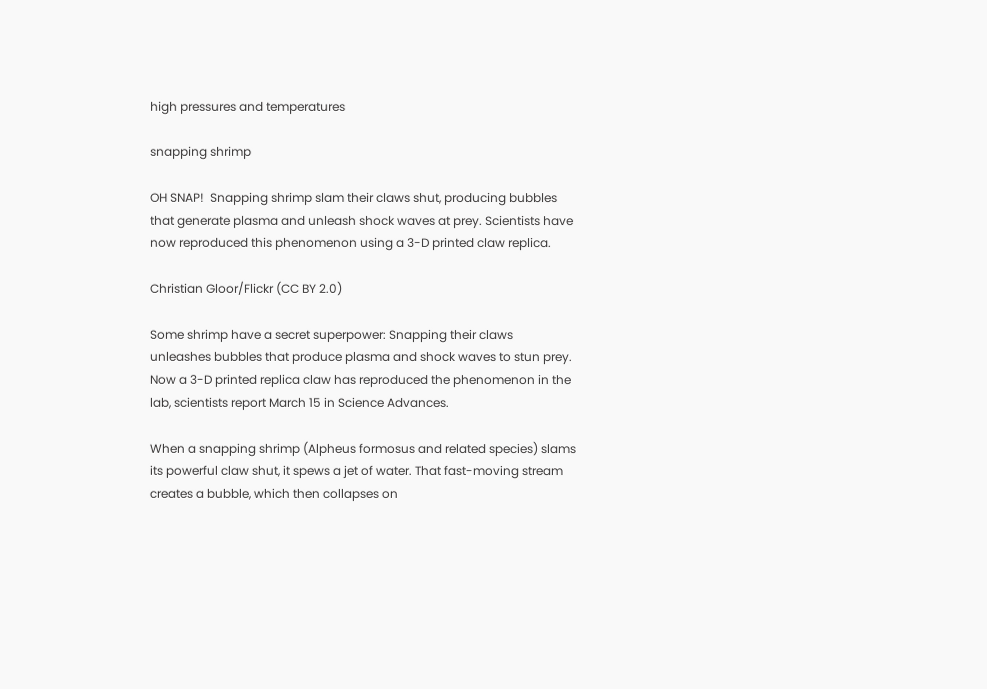high pressures and temperatures

snapping shrimp

OH SNAP!  Snapping shrimp slam their claws shut, producing bubbles that generate plasma and unleash shock waves at prey. Scientists have now reproduced this phenomenon using a 3-D printed claw replica.

Christian Gloor/Flickr (CC BY 2.0)

Some shrimp have a secret superpower: Snapping their claws unleashes bubbles that produce plasma and shock waves to stun prey. Now a 3-D printed replica claw has reproduced the phenomenon in the lab, scientists report March 15 in Science Advances.

When a snapping shrimp (Alpheus formosus and related species) slams its powerful claw shut, it spews a jet of water. That fast-moving stream creates a bubble, which then collapses on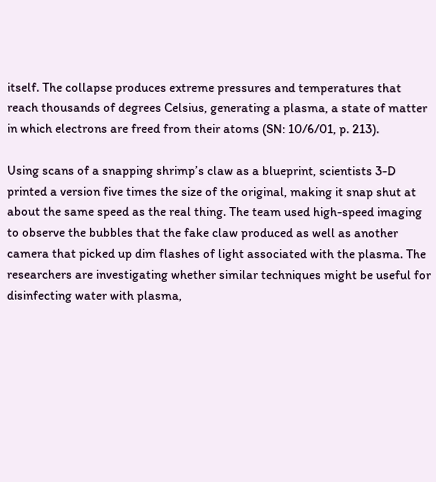itself. The collapse produces extreme pressures and temperatures that reach thousands of degrees Celsius, generating a plasma, a state of matter in which electrons are freed from their atoms (SN: 10/6/01, p. 213).

Using scans of a snapping shrimp’s claw as a blueprint, scientists 3-D printed a version five times the size of the original, making it snap shut at about the same speed as the real thing. The team used high-speed imaging to observe the bubbles that the fake claw produced as well as another camera that picked up dim flashes of light associated with the plasma. The researchers are investigating whether similar techniques might be useful for disinfecting water with plasma,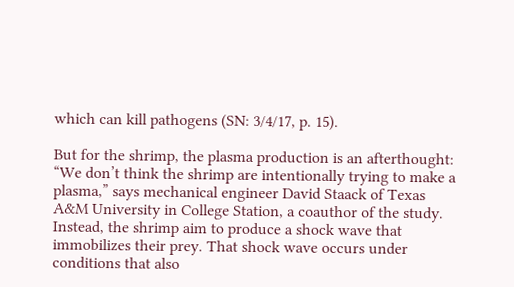which can kill pathogens (SN: 3/4/17, p. 15).

But for the shrimp, the plasma production is an afterthought: “We don’t think the shrimp are intentionally trying to make a plasma,” says mechanical engineer David Staack of Texas A&M University in College Station, a coauthor of the study. Instead, the shrimp aim to produce a shock wave that immobilizes their prey. That shock wave occurs under conditions that also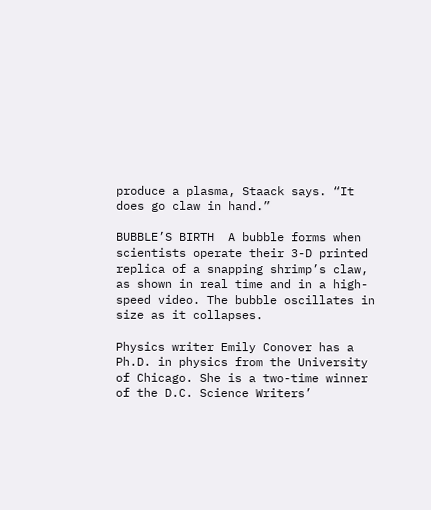produce a plasma, Staack says. “It does go claw in hand.”

BUBBLE’S BIRTH  A bubble forms when scientists operate their 3-D printed replica of a snapping shrimp’s claw, as shown in real time and in a high-speed video. The bubble oscillates in size as it collapses.

Physics writer Emily Conover has a Ph.D. in physics from the University of Chicago. She is a two-time winner of the D.C. Science Writers’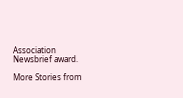Association Newsbrief award.

More Stories from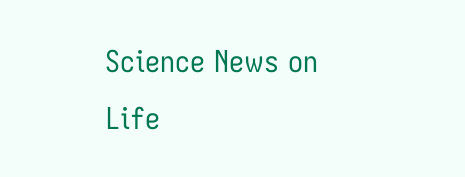Science News on Life